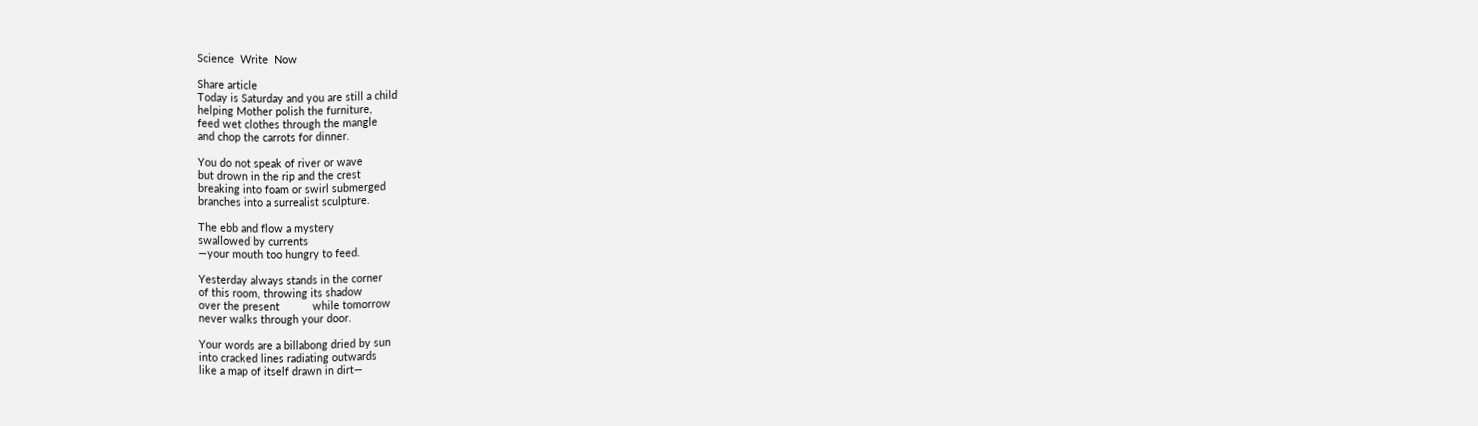Science  Write  Now

Share article
Today is Saturday and you are still a child
helping Mother polish the furniture,
feed wet clothes through the mangle
and chop the carrots for dinner.

You do not speak of river or wave
but drown in the rip and the crest
breaking into foam or swirl submerged
branches into a surrealist sculpture.

The ebb and flow a mystery
swallowed by currents
—your mouth too hungry to feed.

Yesterday always stands in the corner
of this room, throwing its shadow
over the present           while tomorrow
never walks through your door.

Your words are a billabong dried by sun
into cracked lines radiating outwards
like a map of itself drawn in dirt—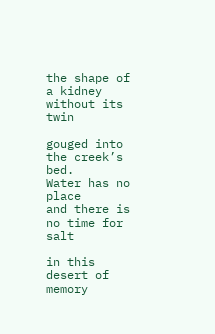the shape of a kidney without its twin

gouged into the creek’s bed.
Water has no place
and there is no time for salt

in this desert of memory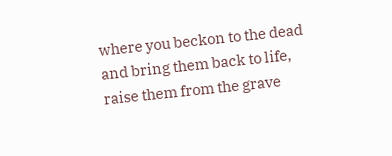where you beckon to the dead
and bring them back to life,
raise them from the grave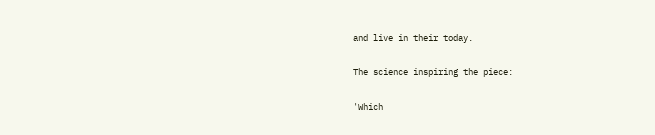and live in their today.

The science inspiring the piece:

'Which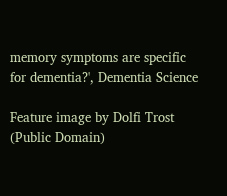memory symptoms are specific for dementia?', Dementia Science

Feature image by Dolfi Trost (Public Domain)